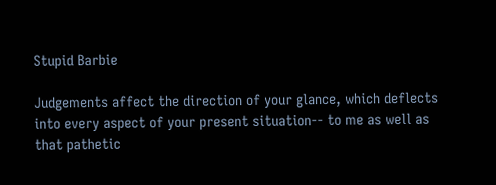Stupid Barbie

Judgements affect the direction of your glance, which deflects into every aspect of your present situation-- to me as well as that pathetic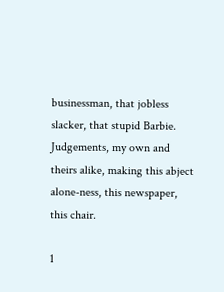businessman, that jobless slacker, that stupid Barbie. Judgements, my own and theirs alike, making this abject alone-ness, this newspaper, this chair.

1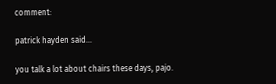comment:

patrick hayden said...

you talk a lot about chairs these days, pajo.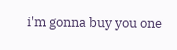i'm gonna buy you one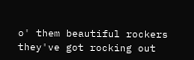o' them beautiful rockers they've got rocking out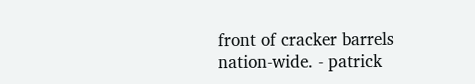front of cracker barrels nation-wide. - patrick